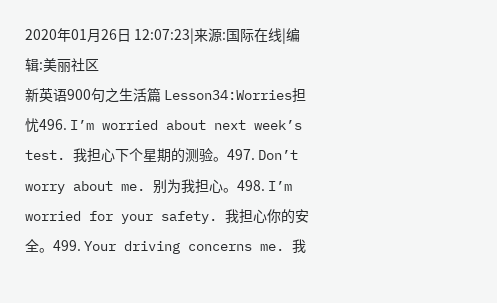2020年01月26日 12:07:23|来源:国际在线|编辑:美丽社区
新英语900句之生活篇 Lesson34:Worries担忧496. I’m worried about next week’s test. 我担心下个星期的测验。497. Don’t worry about me. 别为我担心。498. I’m worried for your safety. 我担心你的安全。499. Your driving concerns me. 我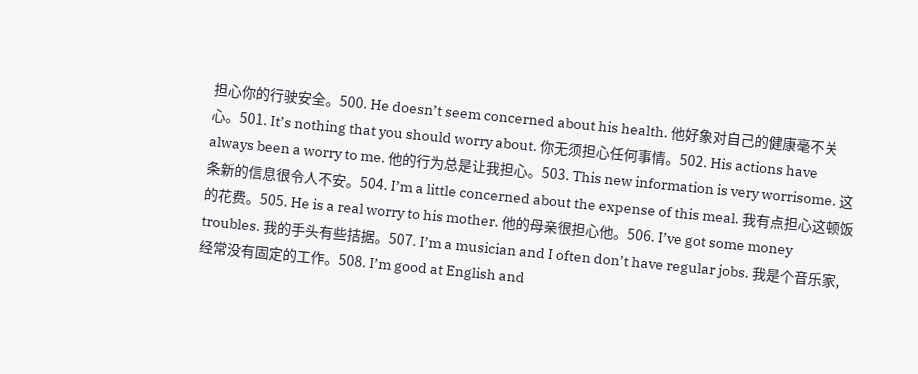担心你的行驶安全。500. He doesn’t seem concerned about his health. 他好象对自己的健康毫不关心。501. It’s nothing that you should worry about. 你无须担心任何事情。502. His actions have always been a worry to me. 他的行为总是让我担心。503. This new information is very worrisome. 这条新的信息很令人不安。504. I’m a little concerned about the expense of this meal. 我有点担心这顿饭的花费。505. He is a real worry to his mother. 他的母亲很担心他。506. I’ve got some money troubles. 我的手头有些拮据。507. I’m a musician and I often don’t have regular jobs. 我是个音乐家,经常没有固定的工作。508. I’m good at English and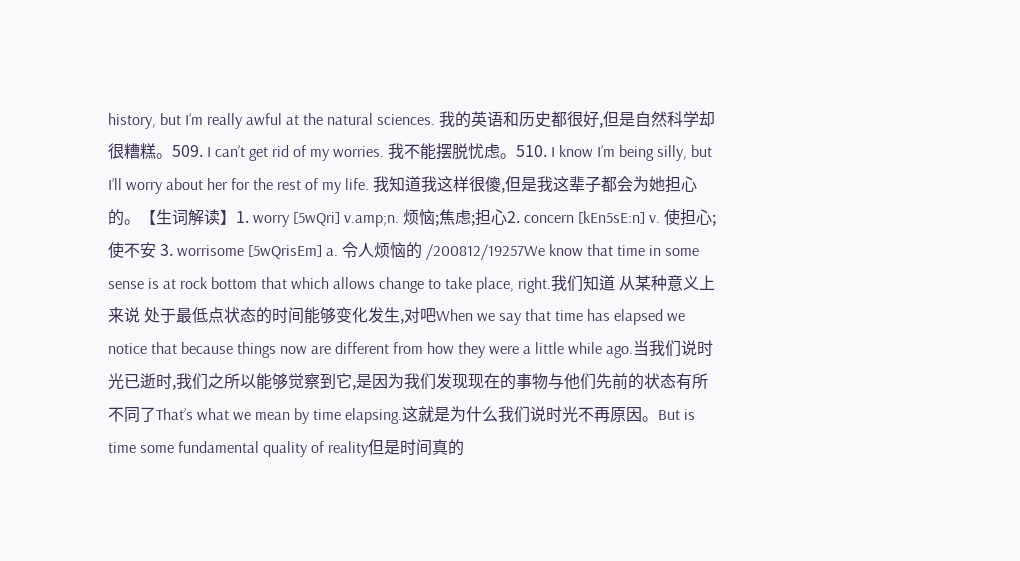history, but I’m really awful at the natural sciences. 我的英语和历史都很好,但是自然科学却很糟糕。509. I can’t get rid of my worries. 我不能摆脱忧虑。510. I know I’m being silly, but I’ll worry about her for the rest of my life. 我知道我这样很傻,但是我这辈子都会为她担心的。【生词解读】1. worry [5wQri] v.amp;n. 烦恼;焦虑;担心2. concern [kEn5sE:n] v. 使担心;使不安 3. worrisome [5wQrisEm] a. 令人烦恼的 /200812/19257We know that time in some sense is at rock bottom that which allows change to take place, right.我们知道 从某种意义上来说 处于最低点状态的时间能够变化发生,对吧When we say that time has elapsed we notice that because things now are different from how they were a little while ago.当我们说时光已逝时,我们之所以能够觉察到它,是因为我们发现现在的事物与他们先前的状态有所不同了That’s what we mean by time elapsing.这就是为什么我们说时光不再原因。But is time some fundamental quality of reality但是时间真的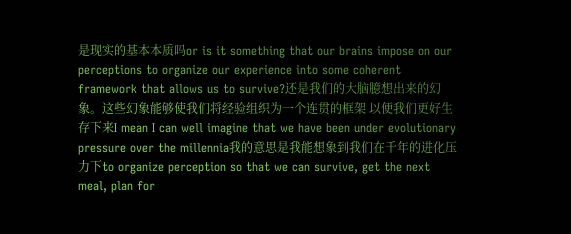是现实的基本本质吗or is it something that our brains impose on our perceptions to organize our experience into some coherent framework that allows us to survive?还是我们的大脑臆想出来的幻象。这些幻象能够使我们将经验组织为一个连贯的框架 以便我们更好生存下来I mean I can well imagine that we have been under evolutionary pressure over the millennia我的意思是我能想象到我们在千年的进化压力下to organize perception so that we can survive, get the next meal, plan for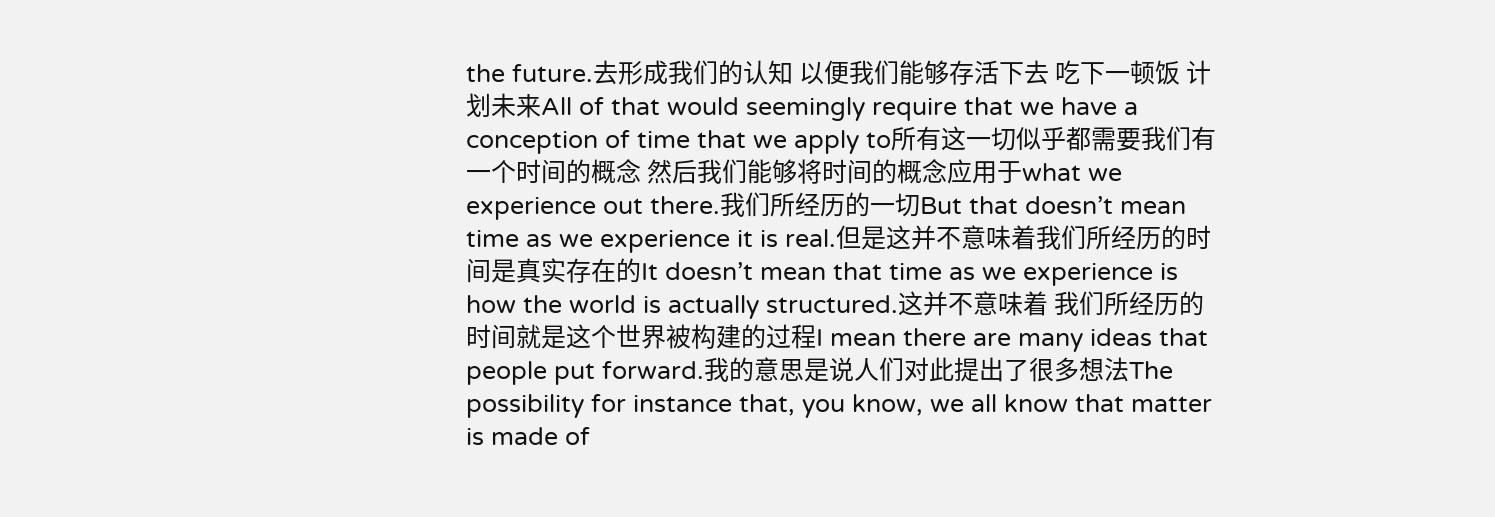the future.去形成我们的认知 以便我们能够存活下去 吃下一顿饭 计划未来All of that would seemingly require that we have a conception of time that we apply to所有这一切似乎都需要我们有一个时间的概念 然后我们能够将时间的概念应用于what we experience out there.我们所经历的一切But that doesn’t mean time as we experience it is real.但是这并不意味着我们所经历的时间是真实存在的It doesn’t mean that time as we experience is how the world is actually structured.这并不意味着 我们所经历的时间就是这个世界被构建的过程I mean there are many ideas that people put forward.我的意思是说人们对此提出了很多想法The possibility for instance that, you know, we all know that matter is made of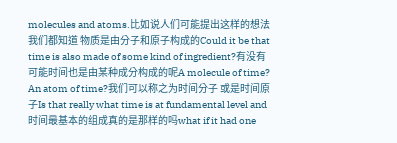molecules and atoms.比如说人们可能提出这样的想法 我们都知道 物质是由分子和原子构成的Could it be that time is also made of some kind of ingredient?有没有可能时间也是由某种成分构成的呢A molecule of time? An atom of time?我们可以称之为时间分子 或是时间原子Is that really what time is at fundamental level and时间最基本的组成真的是那样的吗what if it had one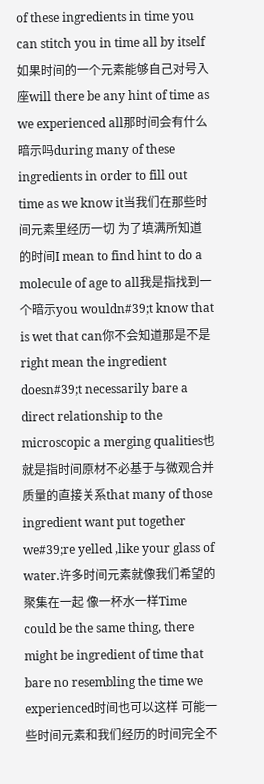of these ingredients in time you can stitch you in time all by itself如果时间的一个元素能够自己对号入座will there be any hint of time as we experienced all那时间会有什么暗示吗during many of these ingredients in order to fill out time as we know it当我们在那些时间元素里经历一切 为了填满所知道的时间I mean to find hint to do a molecule of age to all我是指找到一个暗示you wouldn#39;t know that is wet that can你不会知道那是不是right mean the ingredient doesn#39;t necessarily bare a direct relationship to the microscopic a merging qualities也就是指时间原材不必基于与微观合并质量的直接关系that many of those ingredient want put together we#39;re yelled ,like your glass of water.许多时间元素就像我们希望的聚集在一起 像一杯水一样Time could be the same thing, there might be ingredient of time that bare no resembling the time we experienced时间也可以这样 可能一些时间元素和我们经历的时间完全不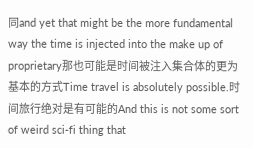同and yet that might be the more fundamental way the time is injected into the make up of proprietary那也可能是时间被注入集合体的更为基本的方式Time travel is absolutely possible.时间旅行绝对是有可能的And this is not some sort of weird sci-fi thing that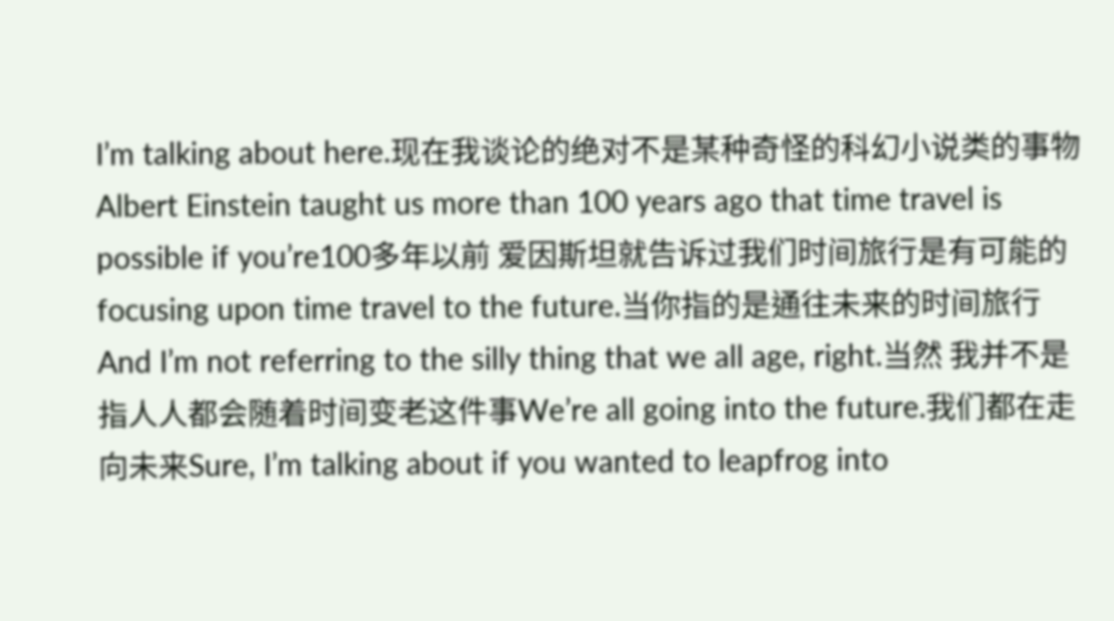I’m talking about here.现在我谈论的绝对不是某种奇怪的科幻小说类的事物Albert Einstein taught us more than 100 years ago that time travel is possible if you’re100多年以前 爱因斯坦就告诉过我们时间旅行是有可能的focusing upon time travel to the future.当你指的是通往未来的时间旅行And I’m not referring to the silly thing that we all age, right.当然 我并不是指人人都会随着时间变老这件事We’re all going into the future.我们都在走向未来Sure, I’m talking about if you wanted to leapfrog into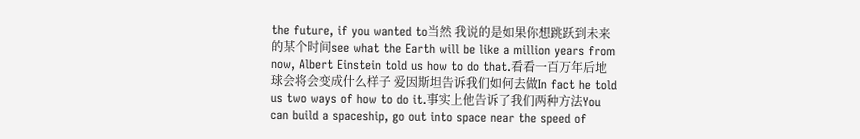the future, if you wanted to当然 我说的是如果你想跳跃到未来的某个时间see what the Earth will be like a million years from now, Albert Einstein told us how to do that.看看一百万年后地球会将会变成什么样子 爱因斯坦告诉我们如何去做In fact he told us two ways of how to do it.事实上他告诉了我们两种方法You can build a spaceship, go out into space near the speed of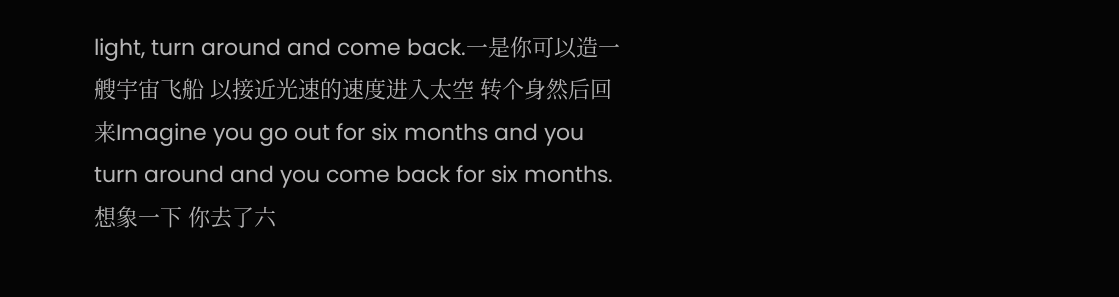light, turn around and come back.一是你可以造一艘宇宙飞船 以接近光速的速度进入太空 转个身然后回来Imagine you go out for six months and you turn around and you come back for six months.想象一下 你去了六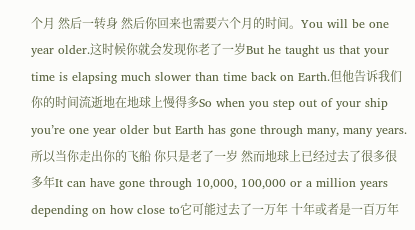个月 然后一转身 然后你回来也需要六个月的时间。You will be one year older.这时候你就会发现你老了一岁But he taught us that your time is elapsing much slower than time back on Earth.但他告诉我们 你的时间流逝地在地球上慢得多So when you step out of your ship you’re one year older but Earth has gone through many, many years.所以当你走出你的飞船 你只是老了一岁 然而地球上已经过去了很多很多年It can have gone through 10,000, 100,000 or a million years depending on how close to它可能过去了一万年 十年或者是一百万年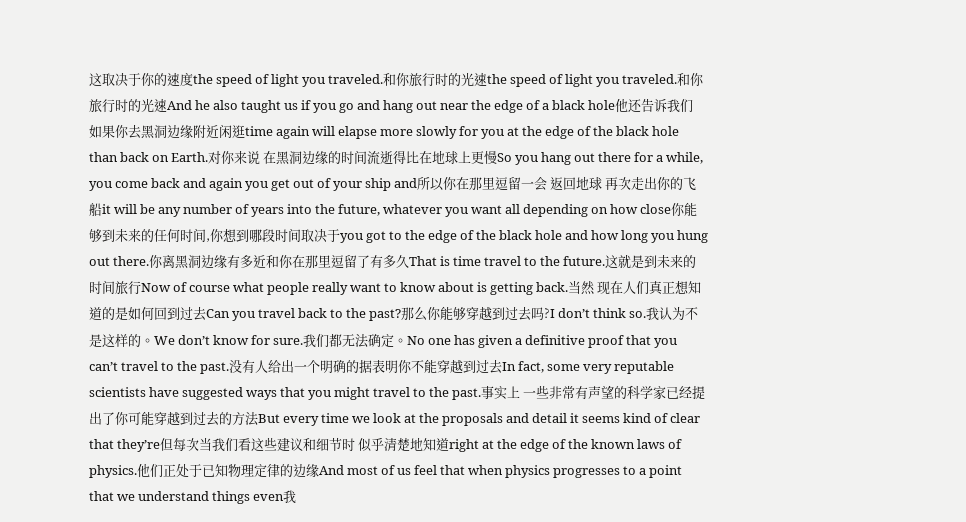这取决于你的速度the speed of light you traveled.和你旅行时的光速the speed of light you traveled.和你旅行时的光速And he also taught us if you go and hang out near the edge of a black hole他还告诉我们 如果你去黑洞边缘附近闲逛time again will elapse more slowly for you at the edge of the black hole than back on Earth.对你来说 在黑洞边缘的时间流逝得比在地球上更慢So you hang out there for a while, you come back and again you get out of your ship and所以你在那里逗留一会 返回地球 再次走出你的飞船it will be any number of years into the future, whatever you want all depending on how close你能够到未来的任何时间,你想到哪段时间取决于you got to the edge of the black hole and how long you hung out there.你离黑洞边缘有多近和你在那里逗留了有多久That is time travel to the future.这就是到未来的时间旅行Now of course what people really want to know about is getting back.当然 现在人们真正想知道的是如何回到过去Can you travel back to the past?那么你能够穿越到过去吗?I don’t think so.我认为不是这样的。We don’t know for sure.我们都无法确定。No one has given a definitive proof that you can’t travel to the past.没有人给出一个明确的据表明你不能穿越到过去In fact, some very reputable scientists have suggested ways that you might travel to the past.事实上 一些非常有声望的科学家已经提出了你可能穿越到过去的方法But every time we look at the proposals and detail it seems kind of clear that they’re但每次当我们看这些建议和细节时 似乎清楚地知道right at the edge of the known laws of physics.他们正处于已知物理定律的边缘And most of us feel that when physics progresses to a point that we understand things even我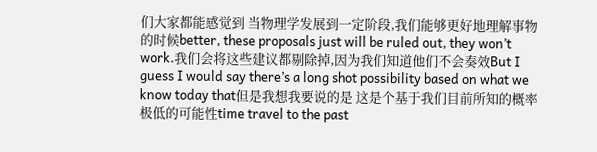们大家都能感觉到 当物理学发展到一定阶段,我们能够更好地理解事物的时候better, these proposals just will be ruled out, they won’t work.我们会将这些建议都剔除掉,因为我们知道他们不会奏效But I guess I would say there’s a long shot possibility based on what we know today that但是我想我要说的是 这是个基于我们目前所知的概率极低的可能性time travel to the past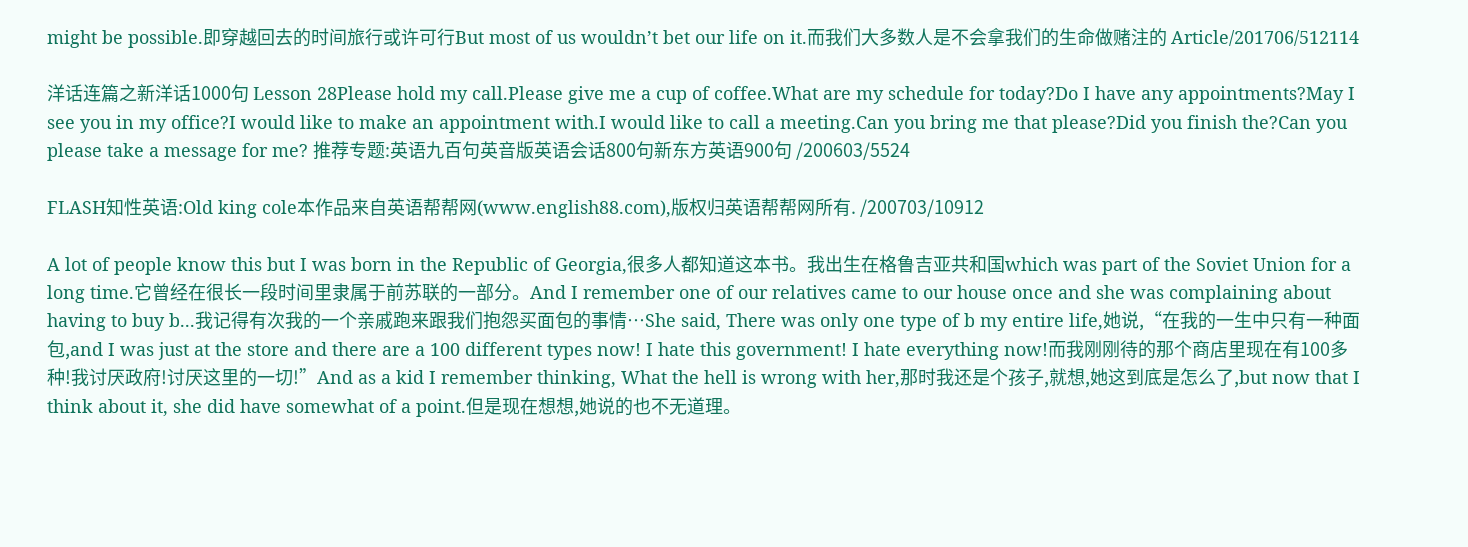might be possible.即穿越回去的时间旅行或许可行But most of us wouldn’t bet our life on it.而我们大多数人是不会拿我们的生命做赌注的 Article/201706/512114

洋话连篇之新洋话1000句 Lesson 28Please hold my call.Please give me a cup of coffee.What are my schedule for today?Do I have any appointments?May I see you in my office?I would like to make an appointment with.I would like to call a meeting.Can you bring me that please?Did you finish the?Can you please take a message for me? 推荐专题:英语九百句英音版英语会话800句新东方英语900句 /200603/5524

FLASH知性英语:Old king cole本作品来自英语帮帮网(www.english88.com),版权归英语帮帮网所有. /200703/10912

A lot of people know this but I was born in the Republic of Georgia,很多人都知道这本书。我出生在格鲁吉亚共和国which was part of the Soviet Union for a long time.它曾经在很长一段时间里隶属于前苏联的一部分。And I remember one of our relatives came to our house once and she was complaining about having to buy b...我记得有次我的一个亲戚跑来跟我们抱怨买面包的事情…She said, There was only one type of b my entire life,她说,“在我的一生中只有一种面包,and I was just at the store and there are a 100 different types now! I hate this government! I hate everything now!而我刚刚待的那个商店里现在有100多种!我讨厌政府!讨厌这里的一切!”And as a kid I remember thinking, What the hell is wrong with her,那时我还是个孩子,就想,她这到底是怎么了,but now that I think about it, she did have somewhat of a point.但是现在想想,她说的也不无道理。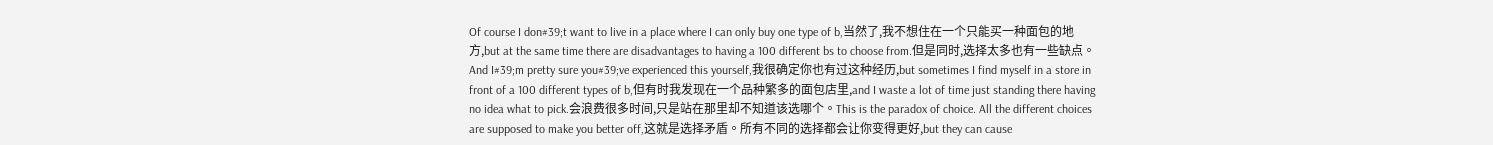Of course I don#39;t want to live in a place where I can only buy one type of b,当然了,我不想住在一个只能买一种面包的地方,but at the same time there are disadvantages to having a 100 different bs to choose from.但是同时,选择太多也有一些缺点。And I#39;m pretty sure you#39;ve experienced this yourself,我很确定你也有过这种经历,but sometimes I find myself in a store in front of a 100 different types of b,但有时我发现在一个品种繁多的面包店里,and I waste a lot of time just standing there having no idea what to pick.会浪费很多时间,只是站在那里却不知道该选哪个。This is the paradox of choice. All the different choices are supposed to make you better off,这就是选择矛盾。所有不同的选择都会让你变得更好,but they can cause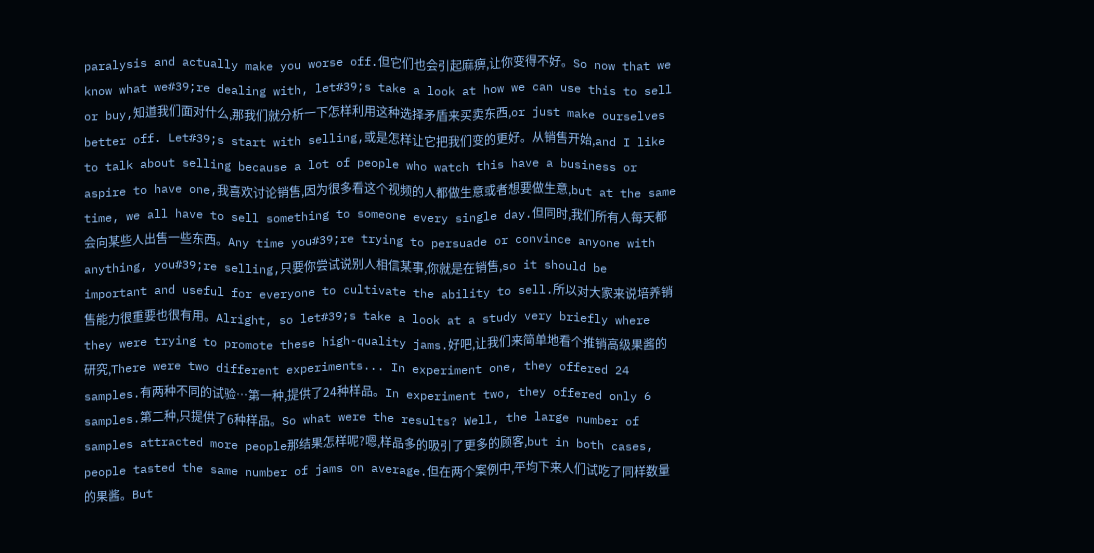paralysis and actually make you worse off.但它们也会引起麻痹,让你变得不好。So now that we know what we#39;re dealing with, let#39;s take a look at how we can use this to sell or buy,知道我们面对什么,那我们就分析一下怎样利用这种选择矛盾来买卖东西,or just make ourselves better off. Let#39;s start with selling,或是怎样让它把我们变的更好。从销售开始,and I like to talk about selling because a lot of people who watch this have a business or aspire to have one,我喜欢讨论销售,因为很多看这个视频的人都做生意或者想要做生意,but at the same time, we all have to sell something to someone every single day.但同时,我们所有人每天都会向某些人出售一些东西。Any time you#39;re trying to persuade or convince anyone with anything, you#39;re selling,只要你尝试说别人相信某事,你就是在销售,so it should be important and useful for everyone to cultivate the ability to sell.所以对大家来说培养销售能力很重要也很有用。Alright, so let#39;s take a look at a study very briefly where they were trying to promote these high-quality jams.好吧,让我们来简单地看个推销高级果酱的研究,There were two different experiments... In experiment one, they offered 24 samples.有两种不同的试验…第一种,提供了24种样品。In experiment two, they offered only 6 samples.第二种,只提供了6种样品。So what were the results? Well, the large number of samples attracted more people那结果怎样呢?嗯,样品多的吸引了更多的顾客,but in both cases, people tasted the same number of jams on average.但在两个案例中,平均下来人们试吃了同样数量的果酱。But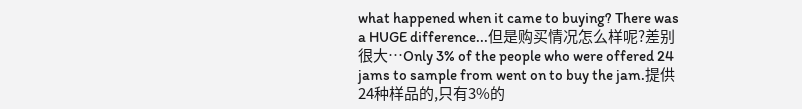what happened when it came to buying? There was a HUGE difference...但是购买情况怎么样呢?差别很大…Only 3% of the people who were offered 24 jams to sample from went on to buy the jam.提供24种样品的,只有3%的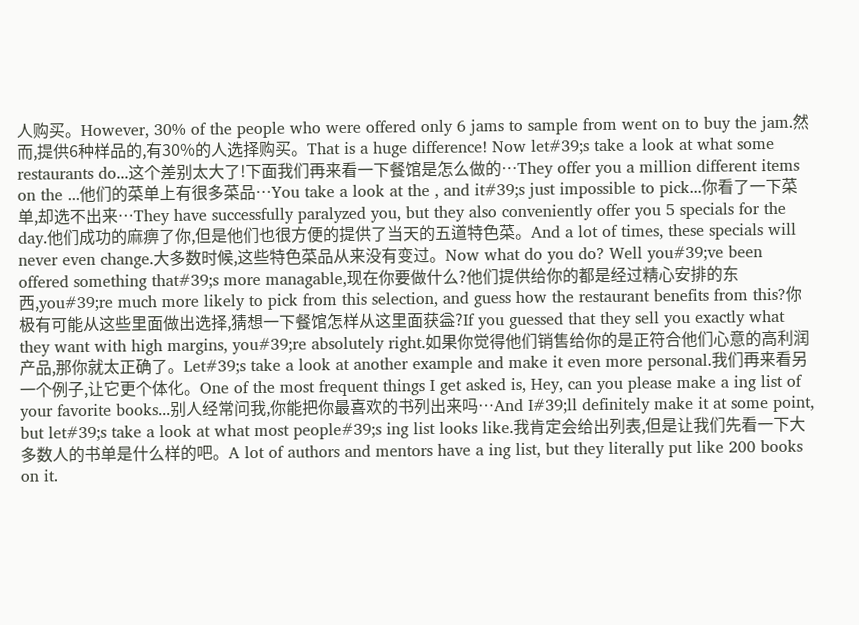人购买。However, 30% of the people who were offered only 6 jams to sample from went on to buy the jam.然而,提供6种样品的,有30%的人选择购买。That is a huge difference! Now let#39;s take a look at what some restaurants do...这个差别太大了!下面我们再来看一下餐馆是怎么做的…They offer you a million different items on the ...他们的菜单上有很多菜品…You take a look at the , and it#39;s just impossible to pick...你看了一下菜单,却选不出来…They have successfully paralyzed you, but they also conveniently offer you 5 specials for the day.他们成功的麻痹了你,但是他们也很方便的提供了当天的五道特色菜。And a lot of times, these specials will never even change.大多数时候,这些特色菜品从来没有变过。Now what do you do? Well you#39;ve been offered something that#39;s more managable,现在你要做什么?他们提供给你的都是经过精心安排的东西,you#39;re much more likely to pick from this selection, and guess how the restaurant benefits from this?你极有可能从这些里面做出选择,猜想一下餐馆怎样从这里面获益?If you guessed that they sell you exactly what they want with high margins, you#39;re absolutely right.如果你觉得他们销售给你的是正符合他们心意的高利润产品,那你就太正确了。Let#39;s take a look at another example and make it even more personal.我们再来看另一个例子,让它更个体化。One of the most frequent things I get asked is, Hey, can you please make a ing list of your favorite books...别人经常问我,你能把你最喜欢的书列出来吗…And I#39;ll definitely make it at some point, but let#39;s take a look at what most people#39;s ing list looks like.我肯定会给出列表,但是让我们先看一下大多数人的书单是什么样的吧。A lot of authors and mentors have a ing list, but they literally put like 200 books on it.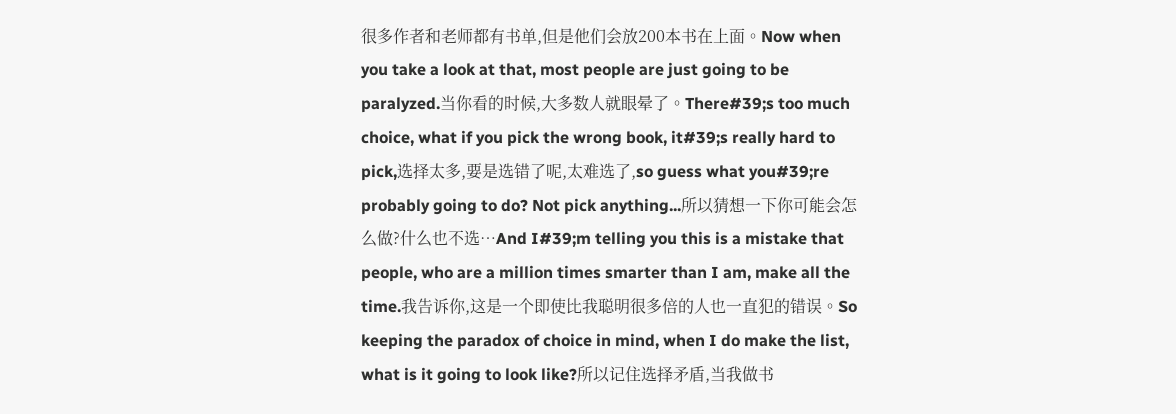很多作者和老师都有书单,但是他们会放200本书在上面。Now when you take a look at that, most people are just going to be paralyzed.当你看的时候,大多数人就眼晕了。There#39;s too much choice, what if you pick the wrong book, it#39;s really hard to pick,选择太多,要是选错了呢,太难选了,so guess what you#39;re probably going to do? Not pick anything...所以猜想一下你可能会怎么做?什么也不选…And I#39;m telling you this is a mistake that people, who are a million times smarter than I am, make all the time.我告诉你,这是一个即使比我聪明很多倍的人也一直犯的错误。So keeping the paradox of choice in mind, when I do make the list, what is it going to look like?所以记住选择矛盾,当我做书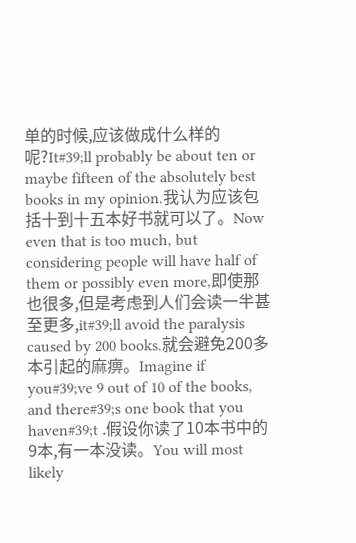单的时候,应该做成什么样的呢?It#39;ll probably be about ten or maybe fifteen of the absolutely best books in my opinion.我认为应该包括十到十五本好书就可以了。Now even that is too much, but considering people will have half of them or possibly even more,即使那也很多,但是考虑到人们会读一半甚至更多,it#39;ll avoid the paralysis caused by 200 books.就会避免200多本引起的麻痹。Imagine if you#39;ve 9 out of 10 of the books, and there#39;s one book that you haven#39;t .假设你读了10本书中的9本,有一本没读。You will most likely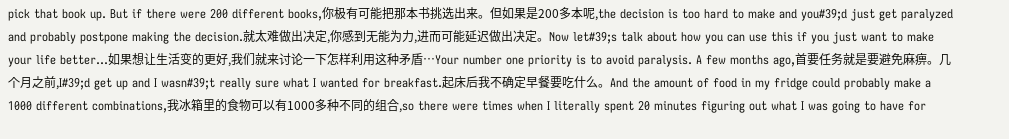pick that book up. But if there were 200 different books,你极有可能把那本书挑选出来。但如果是200多本呢,the decision is too hard to make and you#39;d just get paralyzed and probably postpone making the decision.就太难做出决定,你感到无能为力,进而可能延迟做出决定。Now let#39;s talk about how you can use this if you just want to make your life better...如果想让生活变的更好,我们就来讨论一下怎样利用这种矛盾…Your number one priority is to avoid paralysis. A few months ago,首要任务就是要避免麻痹。几个月之前,I#39;d get up and I wasn#39;t really sure what I wanted for breakfast.起床后我不确定早餐要吃什么。And the amount of food in my fridge could probably make a 1000 different combinations,我冰箱里的食物可以有1000多种不同的组合,so there were times when I literally spent 20 minutes figuring out what I was going to have for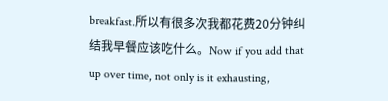breakfast.所以有很多次我都花费20分钟纠结我早餐应该吃什么。Now if you add that up over time, not only is it exhausting,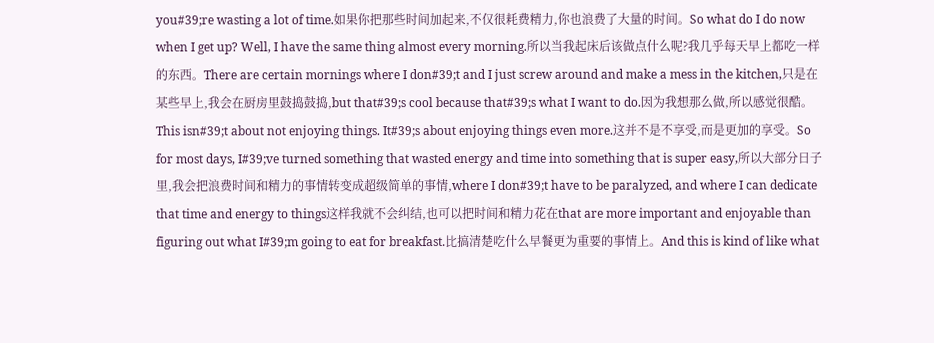you#39;re wasting a lot of time.如果你把那些时间加起来,不仅很耗费精力,你也浪费了大量的时间。So what do I do now when I get up? Well, I have the same thing almost every morning.所以当我起床后该做点什么呢?我几乎每天早上都吃一样的东西。There are certain mornings where I don#39;t and I just screw around and make a mess in the kitchen,只是在某些早上,我会在厨房里鼓捣鼓捣,but that#39;s cool because that#39;s what I want to do.因为我想那么做,所以感觉很酷。This isn#39;t about not enjoying things. It#39;s about enjoying things even more.这并不是不享受,而是更加的享受。So for most days, I#39;ve turned something that wasted energy and time into something that is super easy,所以大部分日子里,我会把浪费时间和精力的事情转变成超级简单的事情,where I don#39;t have to be paralyzed, and where I can dedicate that time and energy to things这样我就不会纠结,也可以把时间和精力花在that are more important and enjoyable than figuring out what I#39;m going to eat for breakfast.比搞清楚吃什么早餐更为重要的事情上。And this is kind of like what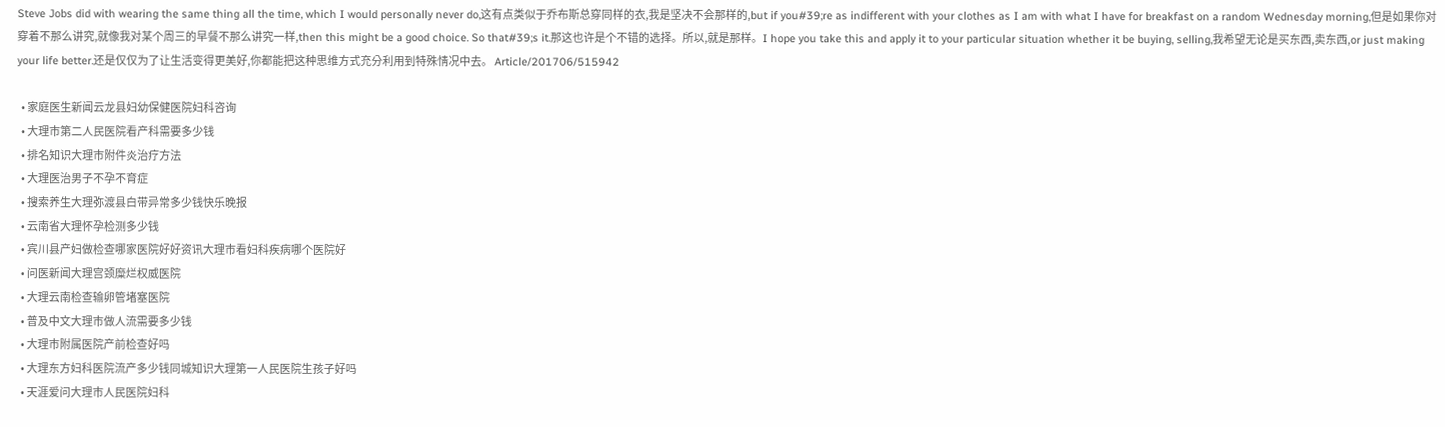Steve Jobs did with wearing the same thing all the time, which I would personally never do,这有点类似于乔布斯总穿同样的衣,我是坚决不会那样的,but if you#39;re as indifferent with your clothes as I am with what I have for breakfast on a random Wednesday morning,但是如果你对穿着不那么讲究,就像我对某个周三的早餐不那么讲究一样,then this might be a good choice. So that#39;s it.那这也许是个不错的选择。所以,就是那样。I hope you take this and apply it to your particular situation whether it be buying, selling,我希望无论是买东西,卖东西,or just making your life better.还是仅仅为了让生活变得更美好,你都能把这种思维方式充分利用到特殊情况中去。 Article/201706/515942

  • 家庭医生新闻云龙县妇幼保健医院妇科咨询
  • 大理市第二人民医院看产科需要多少钱
  • 排名知识大理市附件炎治疗方法
  • 大理医治男子不孕不育症
  • 搜索养生大理弥渡县白带异常多少钱快乐晚报
  • 云南省大理怀孕检测多少钱
  • 宾川县产妇做检查哪家医院好好资讯大理市看妇科疾病哪个医院好
  • 问医新闻大理宫颈糜烂权威医院
  • 大理云南检查输卵管堵塞医院
  • 普及中文大理市做人流需要多少钱
  • 大理市附属医院产前检查好吗
  • 大理东方妇科医院流产多少钱同城知识大理第一人民医院生孩子好吗
  • 天涯爱问大理市人民医院妇科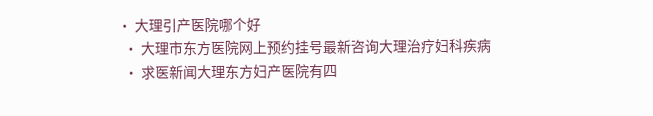• 大理引产医院哪个好
  • 大理市东方医院网上预约挂号最新咨询大理治疗妇科疾病
  • 求医新闻大理东方妇产医院有四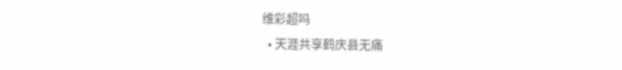维彩超吗
  • 天涯共享鹤庆县无痛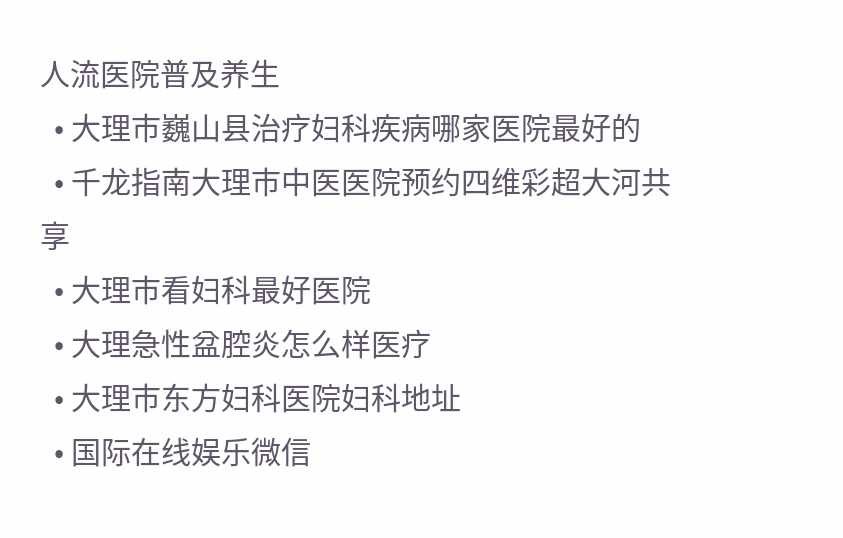人流医院普及养生
  • 大理市巍山县治疗妇科疾病哪家医院最好的
  • 千龙指南大理市中医医院预约四维彩超大河共享
  • 大理市看妇科最好医院
  • 大理急性盆腔炎怎么样医疗
  • 大理市东方妇科医院妇科地址
  • 国际在线娱乐微信